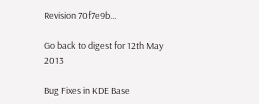Revision 70f7e9b...

Go back to digest for 12th May 2013

Bug Fixes in KDE Base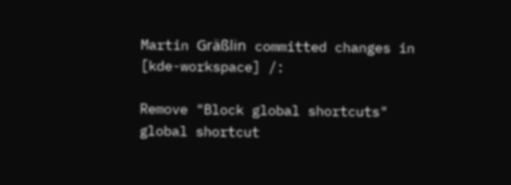Martin Gräßlin committed changes in [kde-workspace] /:

Remove "Block global shortcuts" global shortcut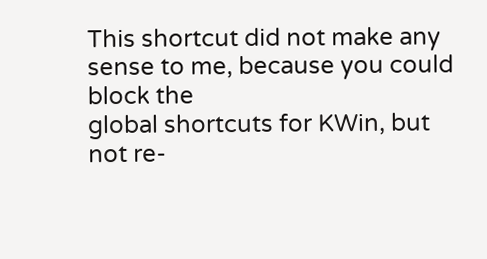This shortcut did not make any sense to me, because you could block the
global shortcuts for KWin, but not re-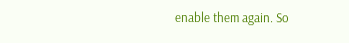enable them again. So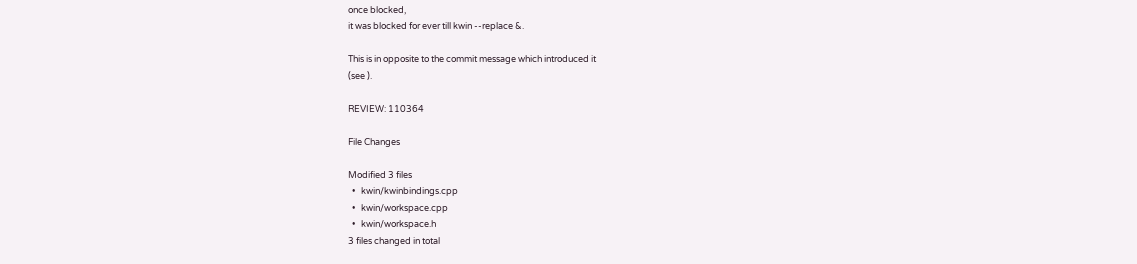once blocked,
it was blocked for ever till kwin --replace &.

This is in opposite to the commit message which introduced it
(see ).

REVIEW: 110364

File Changes

Modified 3 files
  •   kwin/kwinbindings.cpp
  •   kwin/workspace.cpp
  •   kwin/workspace.h
3 files changed in total